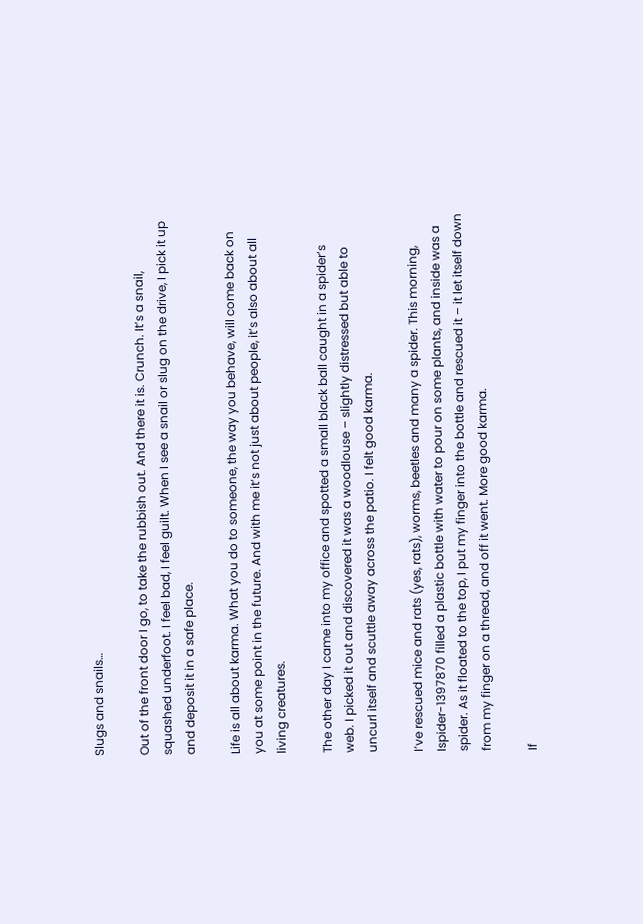Slugs and snails…

Out of the front door I go, to take the rubbish out. And there it is. Crunch. It’s a snail, squashed underfoot. I feel bad, I feel guilt. When I see a snail or slug on the drive, I pick it up and deposit it in a safe place.

Life is all about karma. What you do to someone, the way you behave, will come back on you at some point in the future. And with me it’s not just about people, it’s also about all living creatures.

The other day I came into my office and spotted a small black ball caught in a spider’s web. I picked it out and discovered it was a woodlouse – slightly distressed but able to uncurl itself and scuttle away across the patio. I felt good karma.

I’ve rescued mice and rats (yes, rats), worms, beetles and many a spider. This morning, Ispider-1397870 filled a plastic bottle with water to pour on some plants, and inside was a spider. As it floated to the top, I put my finger into the bottle and rescued it – it let itself down from my finger on a thread, and off it went. More good karma.

If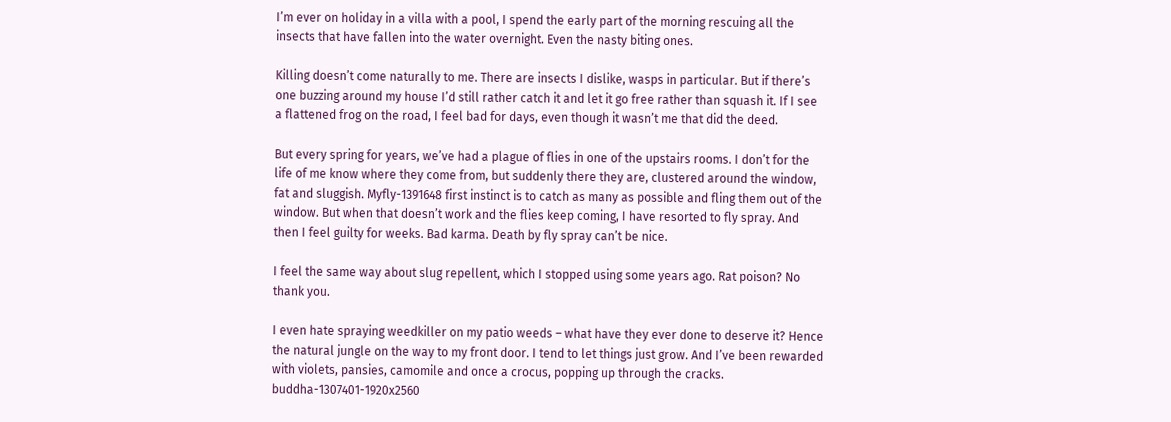I’m ever on holiday in a villa with a pool, I spend the early part of the morning rescuing all the insects that have fallen into the water overnight. Even the nasty biting ones.

Killing doesn’t come naturally to me. There are insects I dislike, wasps in particular. But if there’s one buzzing around my house I’d still rather catch it and let it go free rather than squash it. If I see a flattened frog on the road, I feel bad for days, even though it wasn’t me that did the deed.

But every spring for years, we’ve had a plague of flies in one of the upstairs rooms. I don’t for the life of me know where they come from, but suddenly there they are, clustered around the window, fat and sluggish. Myfly-1391648 first instinct is to catch as many as possible and fling them out of the window. But when that doesn’t work and the flies keep coming, I have resorted to fly spray. And then I feel guilty for weeks. Bad karma. Death by fly spray can’t be nice.

I feel the same way about slug repellent, which I stopped using some years ago. Rat poison? No thank you.

I even hate spraying weedkiller on my patio weeds – what have they ever done to deserve it? Hence the natural jungle on the way to my front door. I tend to let things just grow. And I’ve been rewarded with violets, pansies, camomile and once a crocus, popping up through the cracks.   buddha-1307401-1920x2560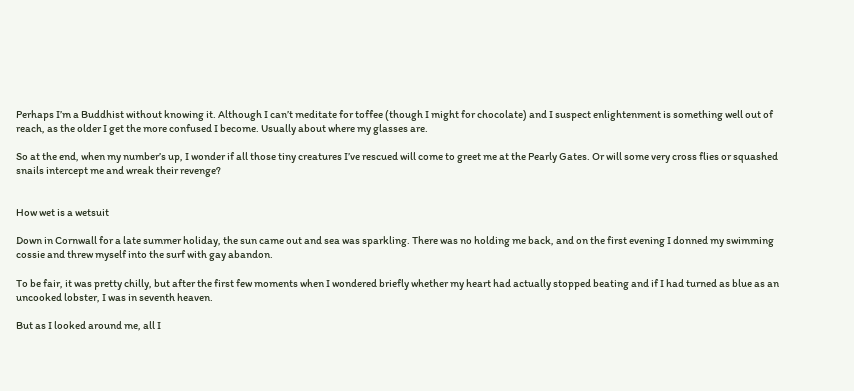Perhaps I’m a Buddhist without knowing it. Although I can’t meditate for toffee (though I might for chocolate) and I suspect enlightenment is something well out of reach, as the older I get the more confused I become. Usually about where my glasses are.

So at the end, when my number’s up, I wonder if all those tiny creatures I’ve rescued will come to greet me at the Pearly Gates. Or will some very cross flies or squashed snails intercept me and wreak their revenge?


How wet is a wetsuit

Down in Cornwall for a late summer holiday, the sun came out and sea was sparkling. There was no holding me back, and on the first evening I donned my swimming cossie and threw myself into the surf with gay abandon.

To be fair, it was pretty chilly, but after the first few moments when I wondered briefly whether my heart had actually stopped beating and if I had turned as blue as an uncooked lobster, I was in seventh heaven.

But as I looked around me, all I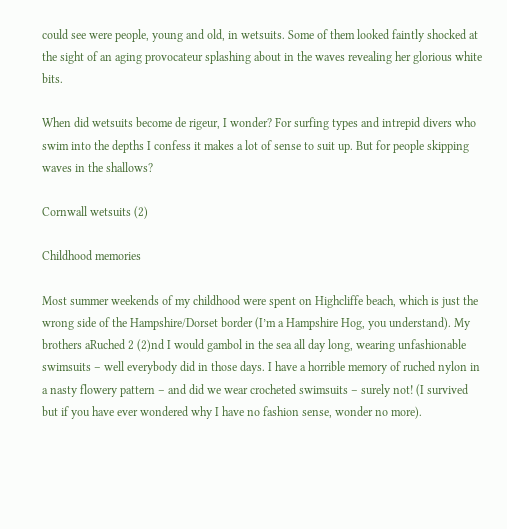could see were people, young and old, in wetsuits. Some of them looked faintly shocked at the sight of an aging provocateur splashing about in the waves revealing her glorious white bits.

When did wetsuits become de rigeur, I wonder? For surfing types and intrepid divers who swim into the depths I confess it makes a lot of sense to suit up. But for people skipping waves in the shallows?

Cornwall wetsuits (2)

Childhood memories

Most summer weekends of my childhood were spent on Highcliffe beach, which is just the wrong side of the Hampshire/Dorset border (I’m a Hampshire Hog, you understand). My brothers aRuched 2 (2)nd I would gambol in the sea all day long, wearing unfashionable swimsuits – well everybody did in those days. I have a horrible memory of ruched nylon in a nasty flowery pattern – and did we wear crocheted swimsuits – surely not! (I survived but if you have ever wondered why I have no fashion sense, wonder no more).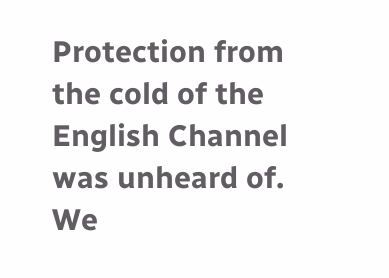Protection from the cold of the English Channel was unheard of. We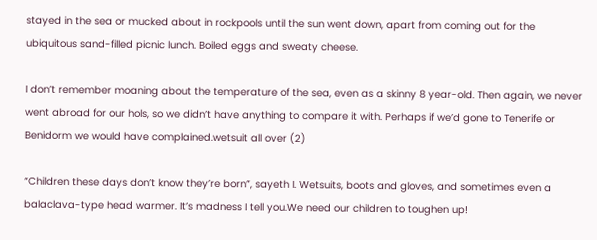stayed in the sea or mucked about in rockpools until the sun went down, apart from coming out for the ubiquitous sand-filled picnic lunch. Boiled eggs and sweaty cheese.

I don’t remember moaning about the temperature of the sea, even as a skinny 8 year-old. Then again, we never went abroad for our hols, so we didn’t have anything to compare it with. Perhaps if we’d gone to Tenerife or Benidorm we would have complained.wetsuit all over (2)

“Children these days don’t know they’re born”, sayeth I. Wetsuits, boots and gloves, and sometimes even a balaclava-type head warmer. It’s madness I tell you.We need our children to toughen up!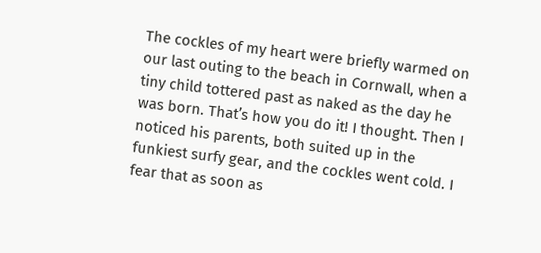The cockles of my heart were briefly warmed on our last outing to the beach in Cornwall, when a tiny child tottered past as naked as the day he was born. That’s how you do it! I thought. Then I noticed his parents, both suited up in the funkiest surfy gear, and the cockles went cold. I fear that as soon as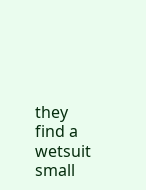they find a wetsuit small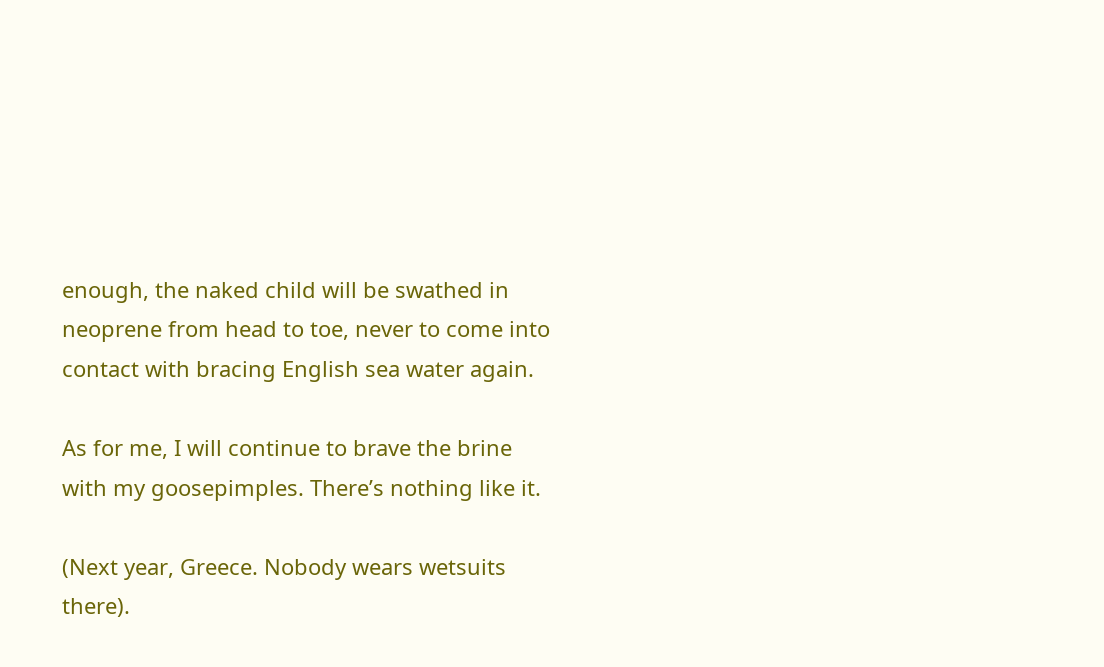enough, the naked child will be swathed in neoprene from head to toe, never to come into contact with bracing English sea water again.

As for me, I will continue to brave the brine with my goosepimples. There’s nothing like it.

(Next year, Greece. Nobody wears wetsuits there).